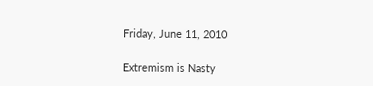Friday, June 11, 2010

Extremism is Nasty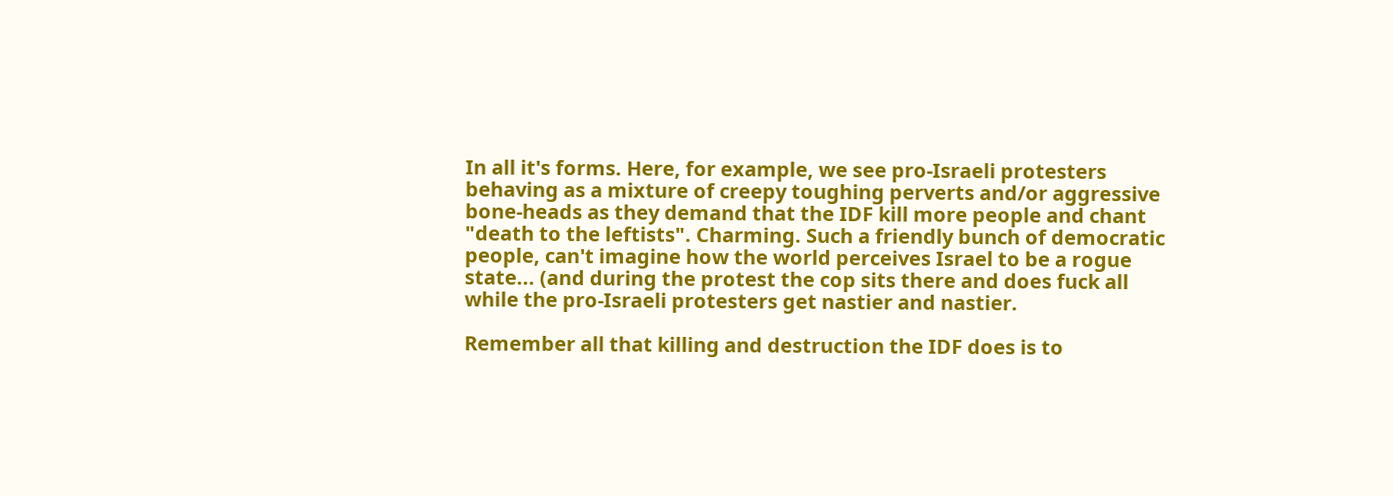In all it's forms. Here, for example, we see pro-Israeli protesters behaving as a mixture of creepy toughing perverts and/or aggressive bone-heads as they demand that the IDF kill more people and chant "death to the leftists". Charming. Such a friendly bunch of democratic people, can't imagine how the world perceives Israel to be a rogue state... (and during the protest the cop sits there and does fuck all while the pro-Israeli protesters get nastier and nastier.

Remember all that killing and destruction the IDF does is to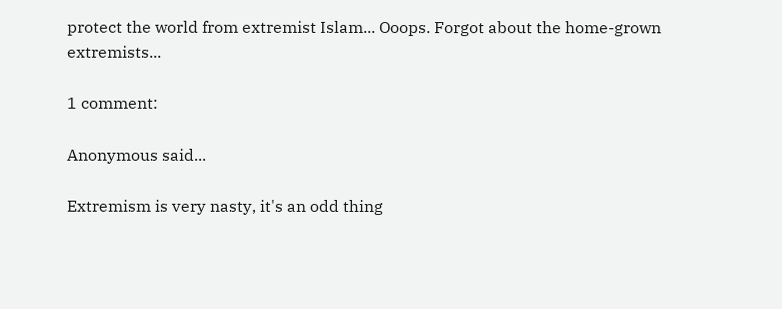protect the world from extremist Islam... Ooops. Forgot about the home-grown extremists...

1 comment:

Anonymous said...

Extremism is very nasty, it's an odd thing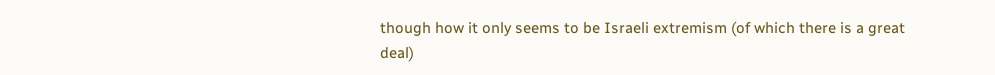though how it only seems to be Israeli extremism (of which there is a great deal)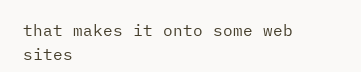that makes it onto some web sites